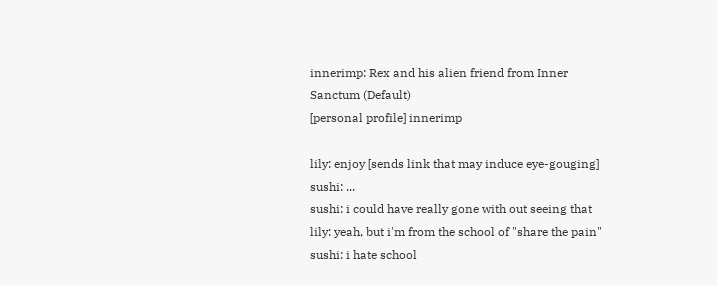innerimp: Rex and his alien friend from Inner Sanctum (Default)
[personal profile] innerimp

lily: enjoy [sends link that may induce eye-gouging]
sushi: ...
sushi: i could have really gone with out seeing that
lily: yeah, but i'm from the school of "share the pain"
sushi: i hate school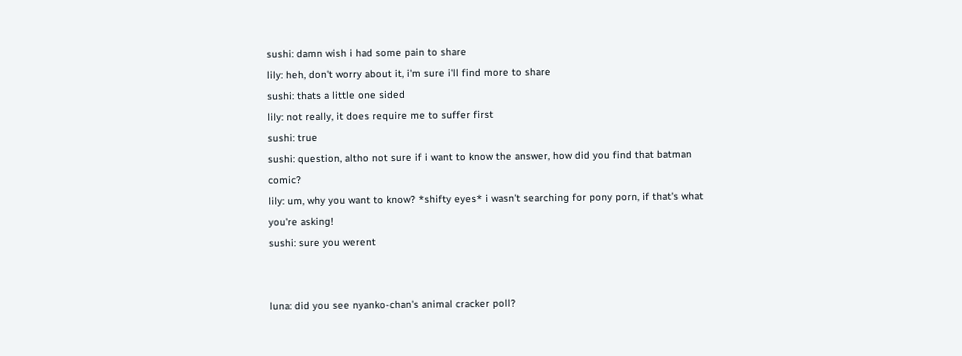sushi: damn wish i had some pain to share
lily: heh, don't worry about it, i'm sure i'll find more to share
sushi: thats a little one sided
lily: not really, it does require me to suffer first
sushi: true
sushi: question, altho not sure if i want to know the answer, how did you find that batman comic?
lily: um, why you want to know? *shifty eyes* i wasn't searching for pony porn, if that's what you're asking!
sushi: sure you werent


luna: did you see nyanko-chan's animal cracker poll?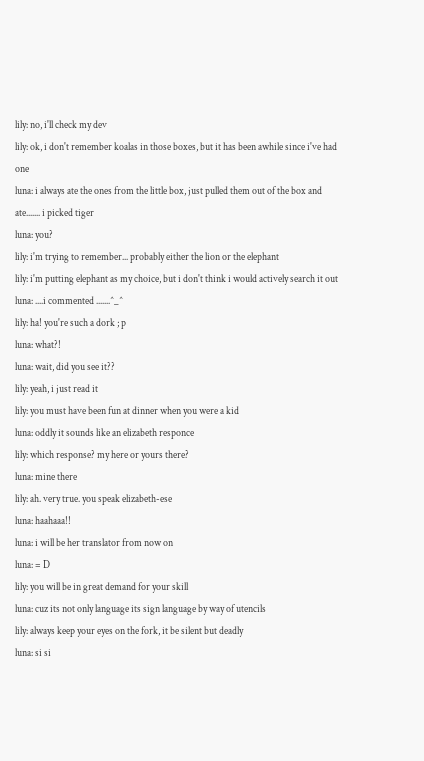lily: no, i'll check my dev
lily: ok, i don't remember koalas in those boxes, but it has been awhile since i've had one
luna: i always ate the ones from the little box, just pulled them out of the box and ate....... i picked tiger
luna: you?
lily: i'm trying to remember... probably either the lion or the elephant
lily: i'm putting elephant as my choice, but i don't think i would actively search it out
luna: ....i commented .......^_^
lily: ha! you're such a dork ; p
luna: what?!
luna: wait, did you see it??
lily: yeah, i just read it
lily: you must have been fun at dinner when you were a kid
luna: oddly it sounds like an elizabeth responce
lily: which response? my here or yours there?
luna: mine there
lily: ah. very true. you speak elizabeth-ese
luna: haahaaa!!
luna: i will be her translator from now on
luna: = D
lily: you will be in great demand for your skill
luna: cuz its not only language its sign language by way of utencils
lily: always keep your eyes on the fork, it be silent but deadly
luna: si si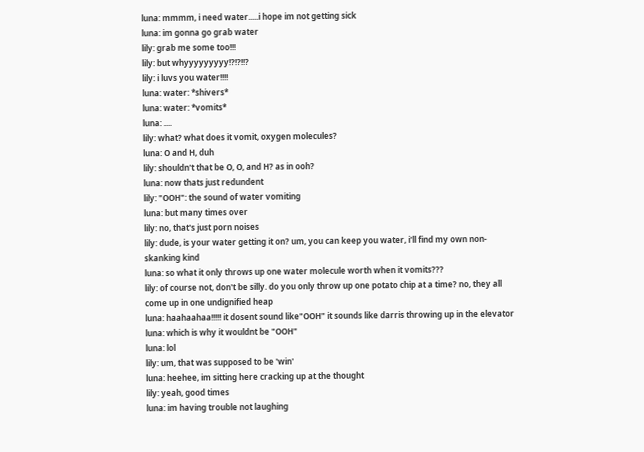luna: mmmm, i need water.....i hope im not getting sick
luna: im gonna go grab water
lily: grab me some too!!!
lily: but whyyyyyyyyy!?!?!!?
lily: i luvs you water!!!!
luna: water: *shivers*
luna: water: *vomits*
luna: ....
lily: what? what does it vomit, oxygen molecules?
luna: O and H, duh
lily: shouldn't that be O, O, and H? as in ooh?
luna: now thats just redundent
lily: "OOH": the sound of water vomiting
luna: but many times over
lily: no, that's just porn noises
lily: dude, is your water getting it on? um, you can keep you water, i'll find my own non-skanking kind
luna: so what it only throws up one water molecule worth when it vomits???
lily: of course not, don't be silly. do you only throw up one potato chip at a time? no, they all come up in one undignified heap
luna: haahaahaa!!!!! it dosent sound like"OOH" it sounds like darris throwing up in the elevator
luna: which is why it wouldnt be "OOH"
luna: lol
lily: um, that was supposed to be 'win'
luna: heehee, im sitting here cracking up at the thought
lily: yeah, good times
luna: im having trouble not laughing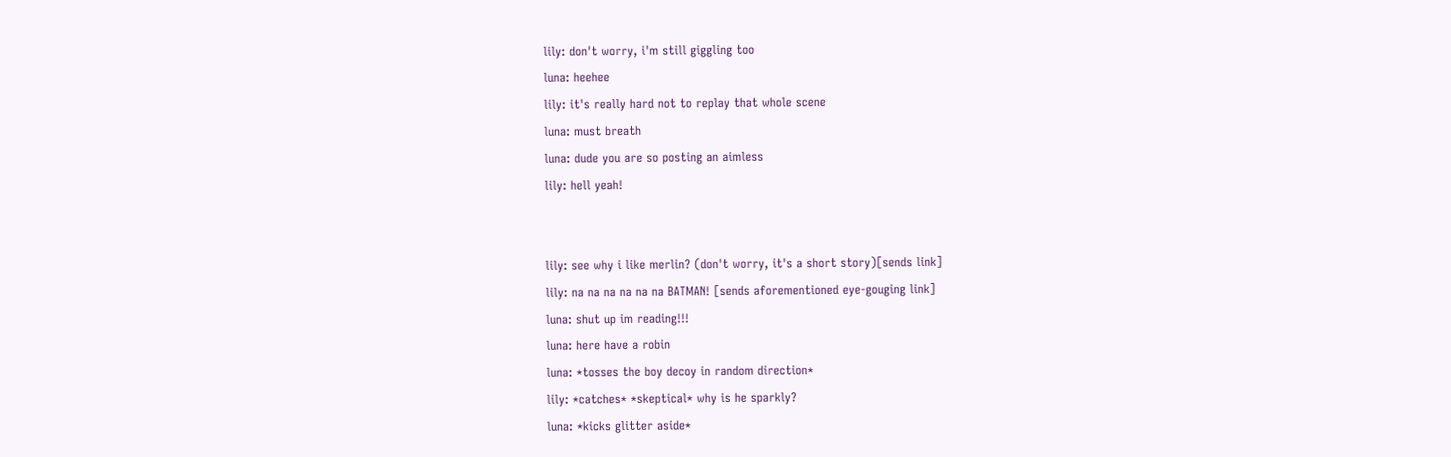lily: don't worry, i'm still giggling too
luna: heehee
lily: it's really hard not to replay that whole scene
luna: must breath
luna: dude you are so posting an aimless
lily: hell yeah!


lily: see why i like merlin? (don't worry, it's a short story)[sends link]
lily: na na na na na na BATMAN! [sends aforementioned eye-gouging link]
luna: shut up im reading!!!
luna: here have a robin
luna: *tosses the boy decoy in random direction*
lily: *catches* *skeptical* why is he sparkly?
luna: *kicks glitter aside*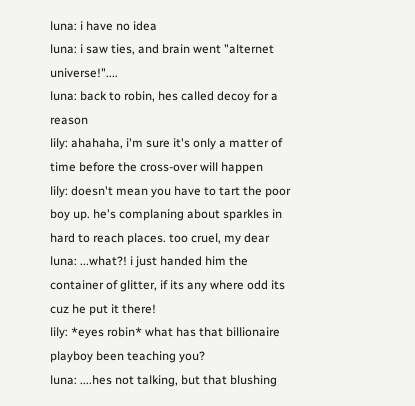luna: i have no idea
luna: i saw ties, and brain went "alternet universe!"....
luna: back to robin, hes called decoy for a reason
lily: ahahaha, i'm sure it's only a matter of time before the cross-over will happen
lily: doesn't mean you have to tart the poor boy up. he's complaning about sparkles in hard to reach places. too cruel, my dear
luna: ...what?! i just handed him the container of glitter, if its any where odd its cuz he put it there!
lily: *eyes robin* what has that billionaire playboy been teaching you?
luna: ....hes not talking, but that blushing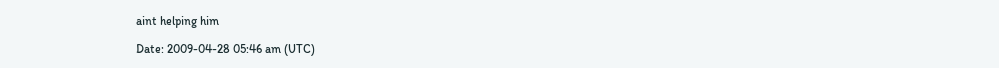aint helping him

Date: 2009-04-28 05:46 am (UTC)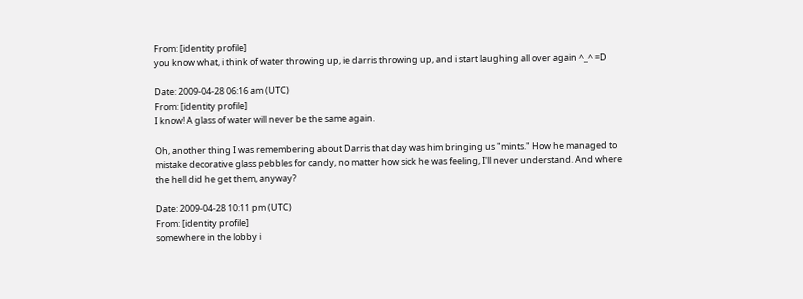From: [identity profile]
you know what, i think of water throwing up, ie darris throwing up, and i start laughing all over again ^_^ =D

Date: 2009-04-28 06:16 am (UTC)
From: [identity profile]
I know! A glass of water will never be the same again.

Oh, another thing I was remembering about Darris that day was him bringing us "mints." How he managed to mistake decorative glass pebbles for candy, no matter how sick he was feeling, I'll never understand. And where the hell did he get them, anyway?

Date: 2009-04-28 10:11 pm (UTC)
From: [identity profile]
somewhere in the lobby i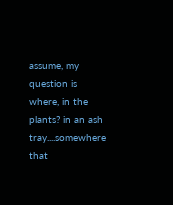assume, my question is where, in the plants? in an ash tray....somewhere that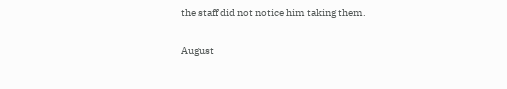the staff did not notice him taking them.

August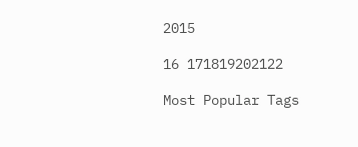2015

16 171819202122

Most Popular Tags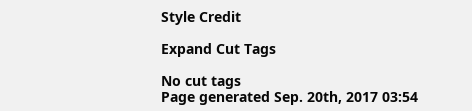Style Credit

Expand Cut Tags

No cut tags
Page generated Sep. 20th, 2017 03:54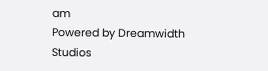am
Powered by Dreamwidth Studios